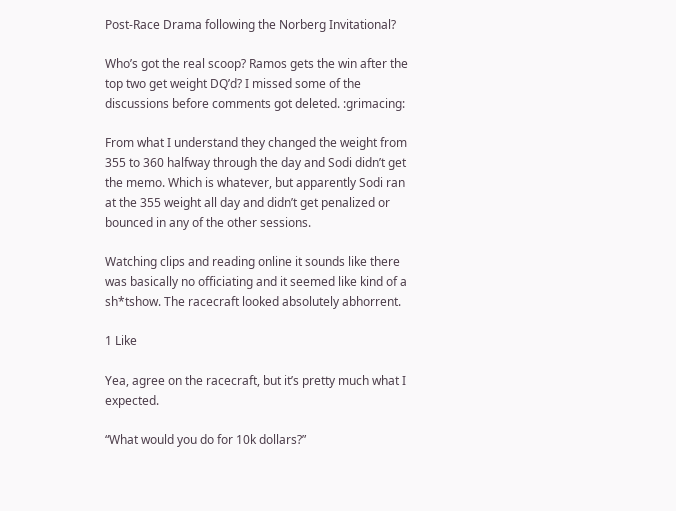Post-Race Drama following the Norberg Invitational?

Who’s got the real scoop? Ramos gets the win after the top two get weight DQ’d? I missed some of the discussions before comments got deleted. :grimacing:

From what I understand they changed the weight from 355 to 360 halfway through the day and Sodi didn’t get the memo. Which is whatever, but apparently Sodi ran at the 355 weight all day and didn’t get penalized or bounced in any of the other sessions.

Watching clips and reading online it sounds like there was basically no officiating and it seemed like kind of a sh*tshow. The racecraft looked absolutely abhorrent.

1 Like

Yea, agree on the racecraft, but it’s pretty much what I expected.

“What would you do for 10k dollars?”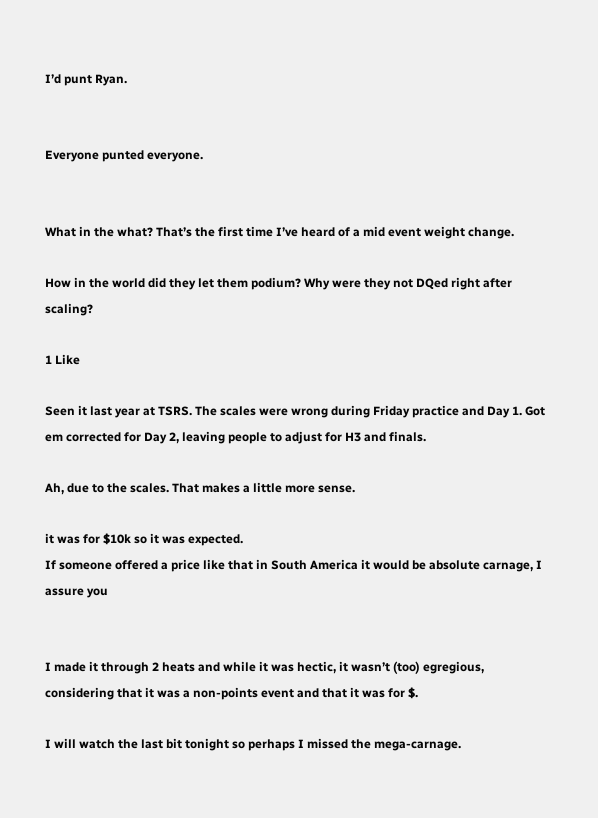I’d punt Ryan.


Everyone punted everyone.


What in the what? That’s the first time I’ve heard of a mid event weight change.

How in the world did they let them podium? Why were they not DQed right after scaling?

1 Like

Seen it last year at TSRS. The scales were wrong during Friday practice and Day 1. Got em corrected for Day 2, leaving people to adjust for H3 and finals.

Ah, due to the scales. That makes a little more sense.

it was for $10k so it was expected.
If someone offered a price like that in South America it would be absolute carnage, I assure you


I made it through 2 heats and while it was hectic, it wasn’t (too) egregious, considering that it was a non-points event and that it was for $.

I will watch the last bit tonight so perhaps I missed the mega-carnage.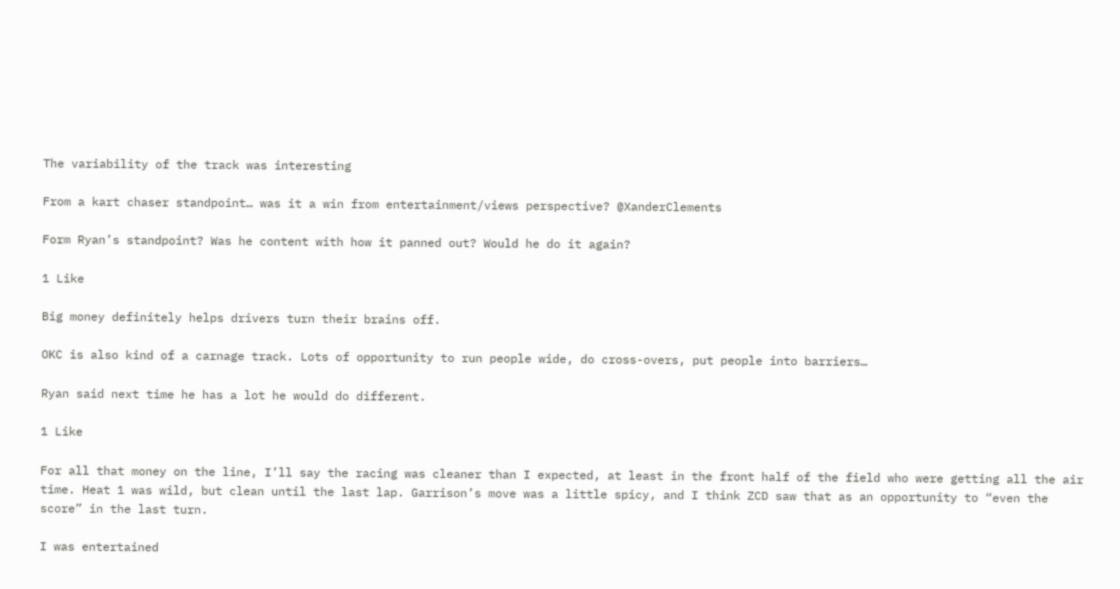The variability of the track was interesting

From a kart chaser standpoint… was it a win from entertainment/views perspective? @XanderClements

Form Ryan’s standpoint? Was he content with how it panned out? Would he do it again?

1 Like

Big money definitely helps drivers turn their brains off.

OKC is also kind of a carnage track. Lots of opportunity to run people wide, do cross-overs, put people into barriers…

Ryan said next time he has a lot he would do different.

1 Like

For all that money on the line, I’ll say the racing was cleaner than I expected, at least in the front half of the field who were getting all the air time. Heat 1 was wild, but clean until the last lap. Garrison’s move was a little spicy, and I think ZCD saw that as an opportunity to “even the score” in the last turn.

I was entertained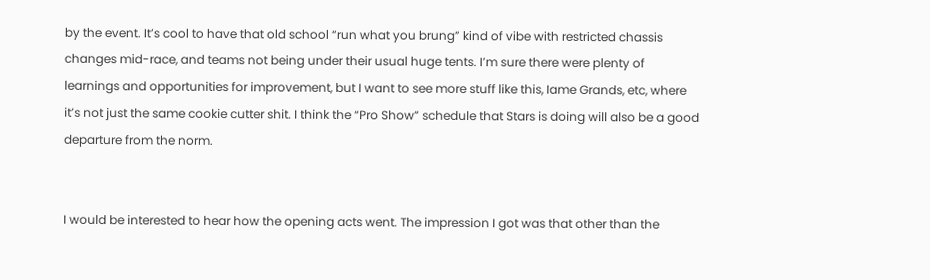by the event. It’s cool to have that old school “run what you brung” kind of vibe with restricted chassis changes mid-race, and teams not being under their usual huge tents. I’m sure there were plenty of learnings and opportunities for improvement, but I want to see more stuff like this, Iame Grands, etc, where it’s not just the same cookie cutter shit. I think the “Pro Show” schedule that Stars is doing will also be a good departure from the norm.


I would be interested to hear how the opening acts went. The impression I got was that other than the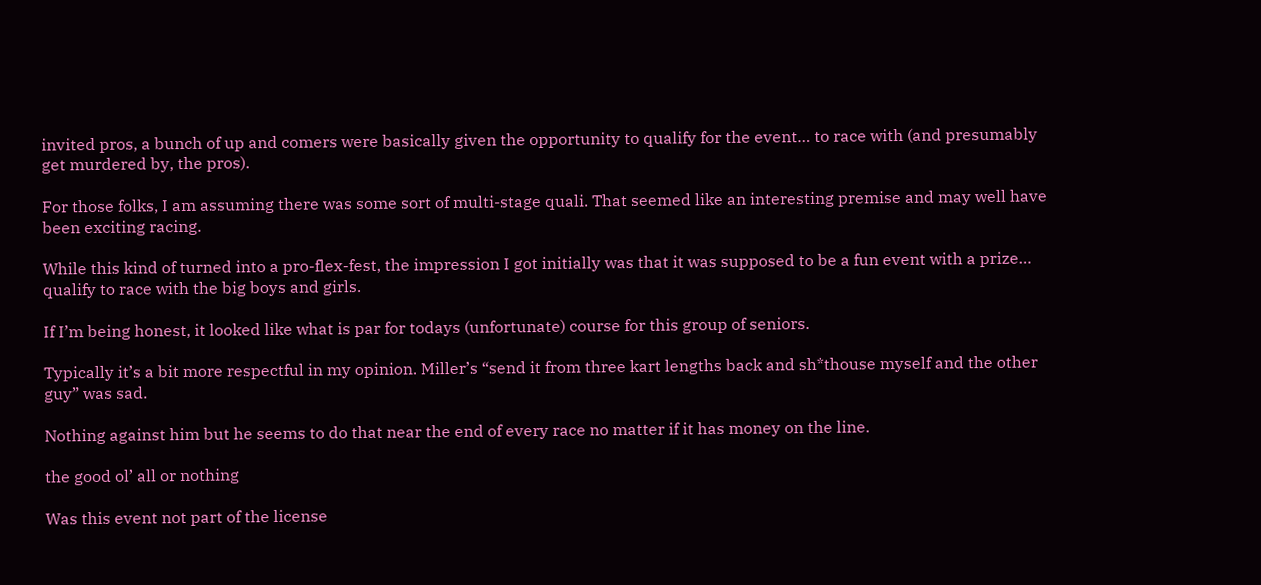invited pros, a bunch of up and comers were basically given the opportunity to qualify for the event… to race with (and presumably get murdered by, the pros).

For those folks, I am assuming there was some sort of multi-stage quali. That seemed like an interesting premise and may well have been exciting racing.

While this kind of turned into a pro-flex-fest, the impression I got initially was that it was supposed to be a fun event with a prize… qualify to race with the big boys and girls.

If I’m being honest, it looked like what is par for todays (unfortunate) course for this group of seniors.

Typically it’s a bit more respectful in my opinion. Miller’s “send it from three kart lengths back and sh*thouse myself and the other guy” was sad.

Nothing against him but he seems to do that near the end of every race no matter if it has money on the line.

the good ol’ all or nothing

Was this event not part of the license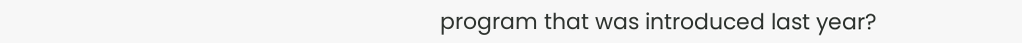program that was introduced last year?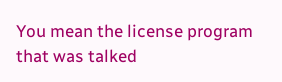You mean the license program that was talked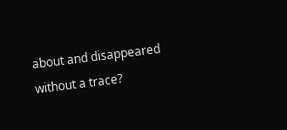about and disappeared without a trace?